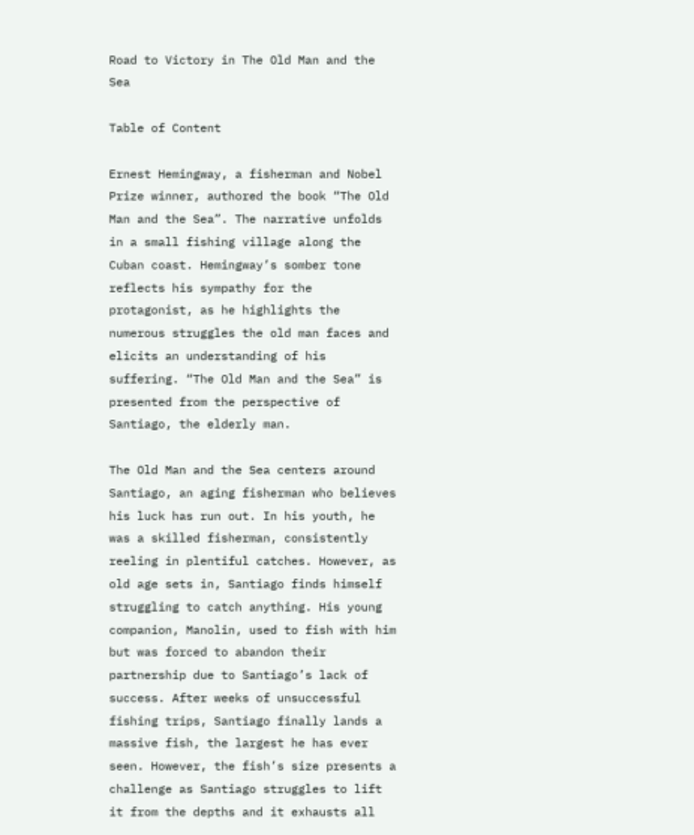Road to Victory in The Old Man and the Sea

Table of Content

Ernest Hemingway, a fisherman and Nobel Prize winner, authored the book “The Old Man and the Sea”. The narrative unfolds in a small fishing village along the Cuban coast. Hemingway’s somber tone reflects his sympathy for the protagonist, as he highlights the numerous struggles the old man faces and elicits an understanding of his suffering. “The Old Man and the Sea” is presented from the perspective of Santiago, the elderly man.

The Old Man and the Sea centers around Santiago, an aging fisherman who believes his luck has run out. In his youth, he was a skilled fisherman, consistently reeling in plentiful catches. However, as old age sets in, Santiago finds himself struggling to catch anything. His young companion, Manolin, used to fish with him but was forced to abandon their partnership due to Santiago’s lack of success. After weeks of unsuccessful fishing trips, Santiago finally lands a massive fish, the largest he has ever seen. However, the fish’s size presents a challenge as Santiago struggles to lift it from the depths and it exhausts all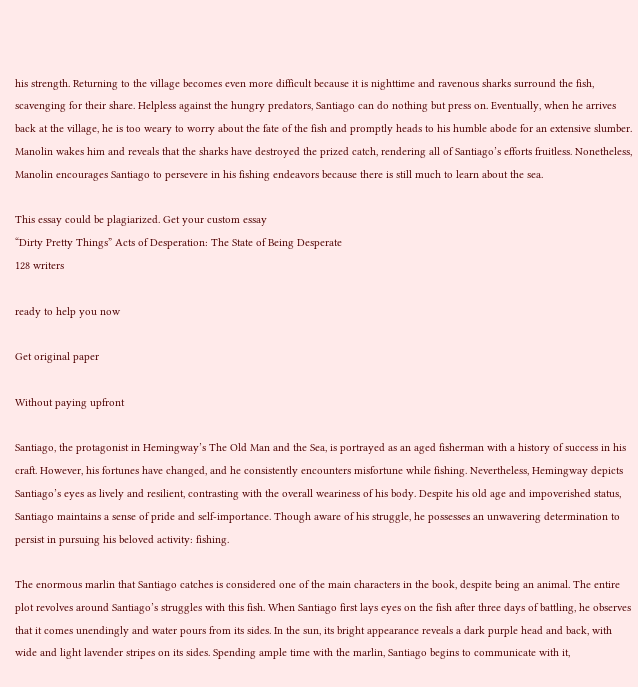his strength. Returning to the village becomes even more difficult because it is nighttime and ravenous sharks surround the fish, scavenging for their share. Helpless against the hungry predators, Santiago can do nothing but press on. Eventually, when he arrives back at the village, he is too weary to worry about the fate of the fish and promptly heads to his humble abode for an extensive slumber. Manolin wakes him and reveals that the sharks have destroyed the prized catch, rendering all of Santiago’s efforts fruitless. Nonetheless, Manolin encourages Santiago to persevere in his fishing endeavors because there is still much to learn about the sea.

This essay could be plagiarized. Get your custom essay
“Dirty Pretty Things” Acts of Desperation: The State of Being Desperate
128 writers

ready to help you now

Get original paper

Without paying upfront

Santiago, the protagonist in Hemingway’s The Old Man and the Sea, is portrayed as an aged fisherman with a history of success in his craft. However, his fortunes have changed, and he consistently encounters misfortune while fishing. Nevertheless, Hemingway depicts Santiago’s eyes as lively and resilient, contrasting with the overall weariness of his body. Despite his old age and impoverished status, Santiago maintains a sense of pride and self-importance. Though aware of his struggle, he possesses an unwavering determination to persist in pursuing his beloved activity: fishing.

The enormous marlin that Santiago catches is considered one of the main characters in the book, despite being an animal. The entire plot revolves around Santiago’s struggles with this fish. When Santiago first lays eyes on the fish after three days of battling, he observes that it comes unendingly and water pours from its sides. In the sun, its bright appearance reveals a dark purple head and back, with wide and light lavender stripes on its sides. Spending ample time with the marlin, Santiago begins to communicate with it,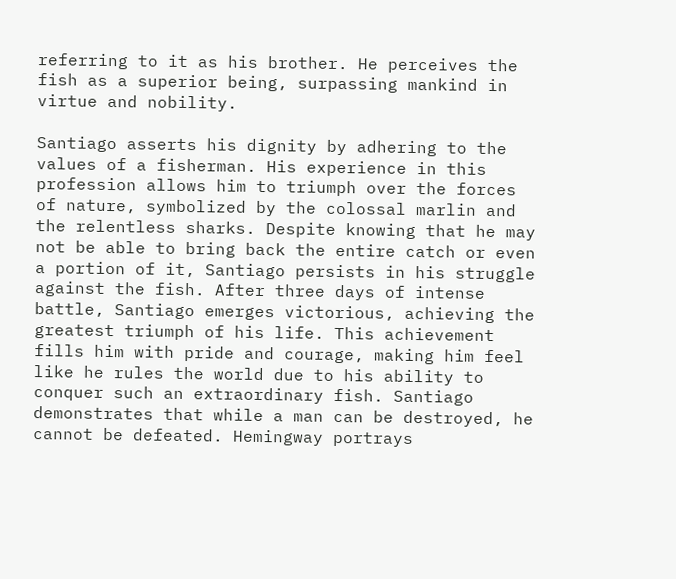referring to it as his brother. He perceives the fish as a superior being, surpassing mankind in virtue and nobility.

Santiago asserts his dignity by adhering to the values of a fisherman. His experience in this profession allows him to triumph over the forces of nature, symbolized by the colossal marlin and the relentless sharks. Despite knowing that he may not be able to bring back the entire catch or even a portion of it, Santiago persists in his struggle against the fish. After three days of intense battle, Santiago emerges victorious, achieving the greatest triumph of his life. This achievement fills him with pride and courage, making him feel like he rules the world due to his ability to conquer such an extraordinary fish. Santiago demonstrates that while a man can be destroyed, he cannot be defeated. Hemingway portrays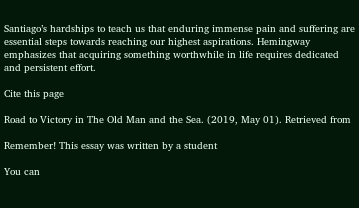Santiago’s hardships to teach us that enduring immense pain and suffering are essential steps towards reaching our highest aspirations. Hemingway emphasizes that acquiring something worthwhile in life requires dedicated and persistent effort.

Cite this page

Road to Victory in The Old Man and the Sea. (2019, May 01). Retrieved from

Remember! This essay was written by a student

You can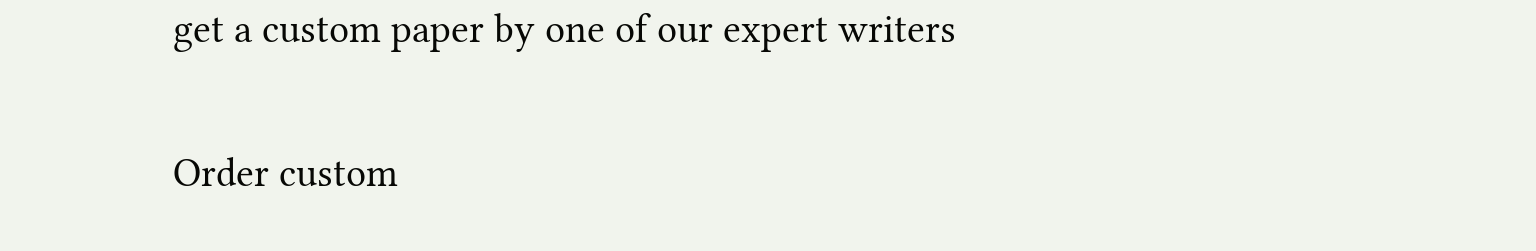get a custom paper by one of our expert writers

Order custom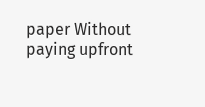paper Without paying upfront